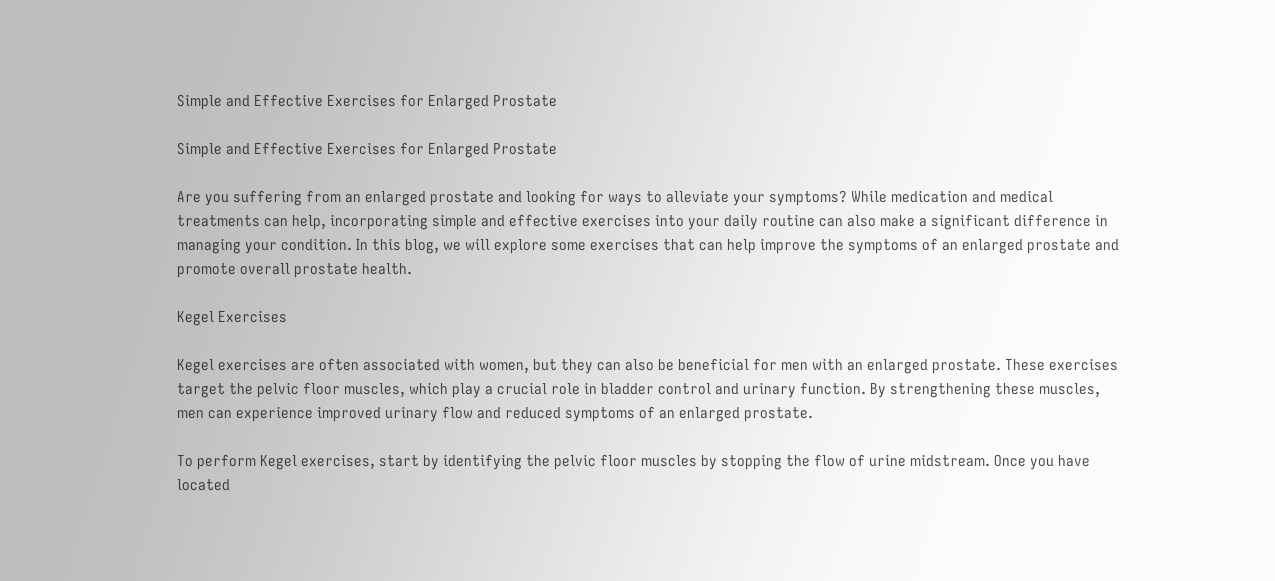Simple and Effective Exercises for Enlarged Prostate

Simple and Effective Exercises for Enlarged Prostate

Are you suffering from an enlarged prostate and looking for ways to alleviate your symptoms? While medication and medical treatments can help, incorporating simple and effective exercises into your daily routine can also make a significant difference in managing your condition. In this blog, we will explore some exercises that can help improve the symptoms of an enlarged prostate and promote overall prostate health.

Kegel Exercises

Kegel exercises are often associated with women, but they can also be beneficial for men with an enlarged prostate. These exercises target the pelvic floor muscles, which play a crucial role in bladder control and urinary function. By strengthening these muscles, men can experience improved urinary flow and reduced symptoms of an enlarged prostate.

To perform Kegel exercises, start by identifying the pelvic floor muscles by stopping the flow of urine midstream. Once you have located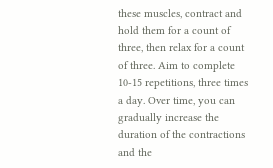these muscles, contract and hold them for a count of three, then relax for a count of three. Aim to complete 10-15 repetitions, three times a day. Over time, you can gradually increase the duration of the contractions and the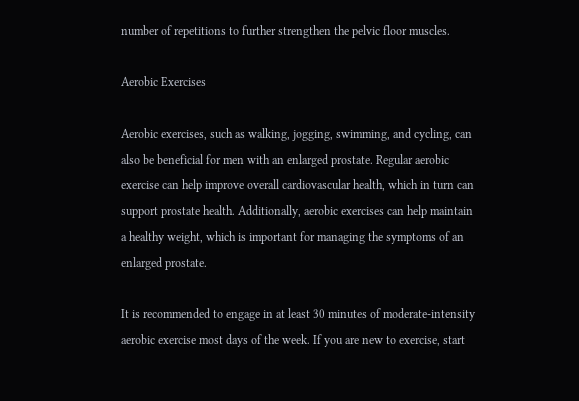number of repetitions to further strengthen the pelvic floor muscles.

Aerobic Exercises

Aerobic exercises, such as walking, jogging, swimming, and cycling, can also be beneficial for men with an enlarged prostate. Regular aerobic exercise can help improve overall cardiovascular health, which in turn can support prostate health. Additionally, aerobic exercises can help maintain a healthy weight, which is important for managing the symptoms of an enlarged prostate.

It is recommended to engage in at least 30 minutes of moderate-intensity aerobic exercise most days of the week. If you are new to exercise, start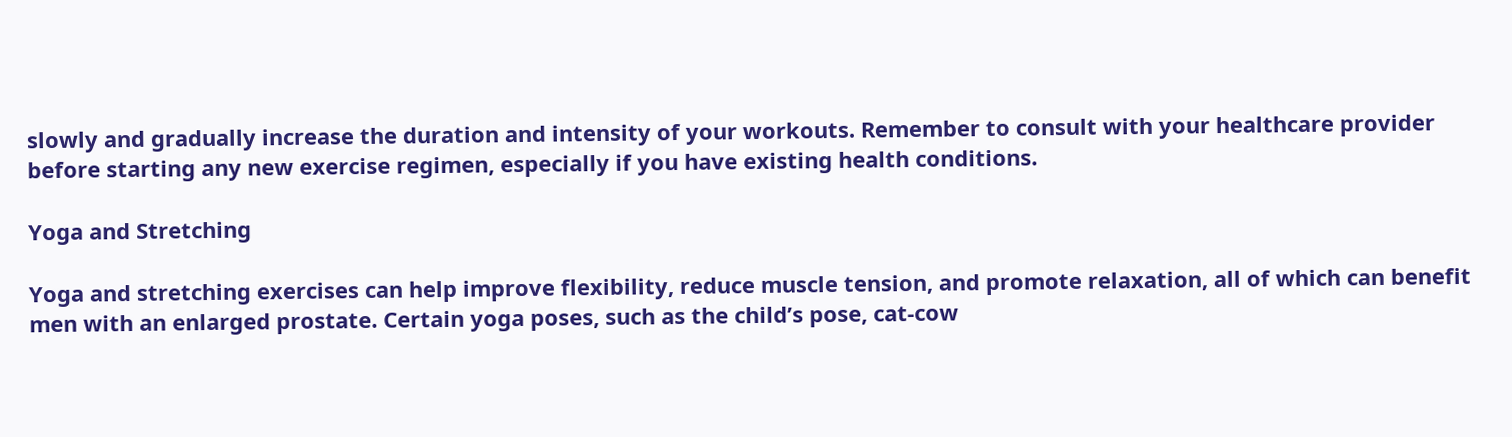slowly and gradually increase the duration and intensity of your workouts. Remember to consult with your healthcare provider before starting any new exercise regimen, especially if you have existing health conditions.

Yoga and Stretching

Yoga and stretching exercises can help improve flexibility, reduce muscle tension, and promote relaxation, all of which can benefit men with an enlarged prostate. Certain yoga poses, such as the child’s pose, cat-cow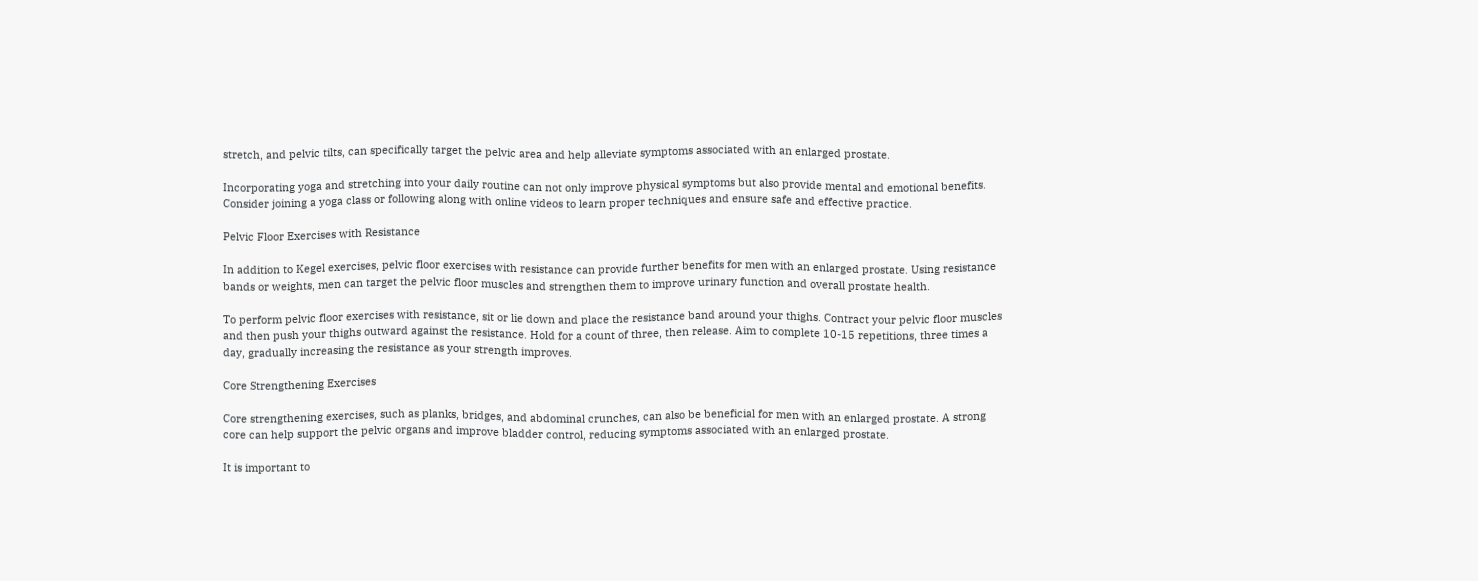stretch, and pelvic tilts, can specifically target the pelvic area and help alleviate symptoms associated with an enlarged prostate.

Incorporating yoga and stretching into your daily routine can not only improve physical symptoms but also provide mental and emotional benefits. Consider joining a yoga class or following along with online videos to learn proper techniques and ensure safe and effective practice.

Pelvic Floor Exercises with Resistance

In addition to Kegel exercises, pelvic floor exercises with resistance can provide further benefits for men with an enlarged prostate. Using resistance bands or weights, men can target the pelvic floor muscles and strengthen them to improve urinary function and overall prostate health.

To perform pelvic floor exercises with resistance, sit or lie down and place the resistance band around your thighs. Contract your pelvic floor muscles and then push your thighs outward against the resistance. Hold for a count of three, then release. Aim to complete 10-15 repetitions, three times a day, gradually increasing the resistance as your strength improves.

Core Strengthening Exercises

Core strengthening exercises, such as planks, bridges, and abdominal crunches, can also be beneficial for men with an enlarged prostate. A strong core can help support the pelvic organs and improve bladder control, reducing symptoms associated with an enlarged prostate.

It is important to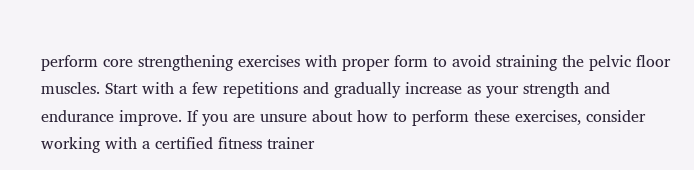perform core strengthening exercises with proper form to avoid straining the pelvic floor muscles. Start with a few repetitions and gradually increase as your strength and endurance improve. If you are unsure about how to perform these exercises, consider working with a certified fitness trainer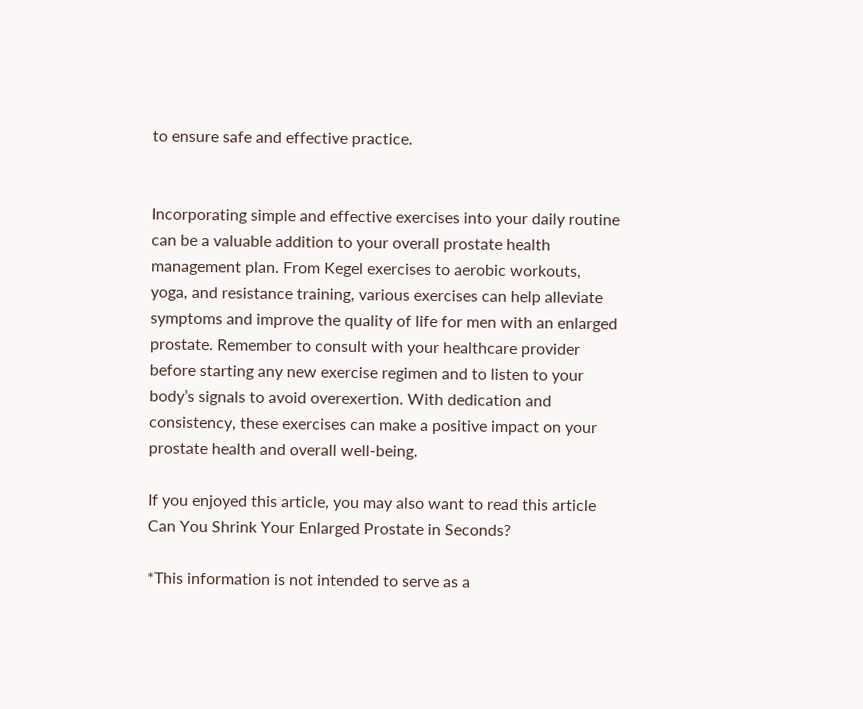to ensure safe and effective practice.


Incorporating simple and effective exercises into your daily routine can be a valuable addition to your overall prostate health management plan. From Kegel exercises to aerobic workouts, yoga, and resistance training, various exercises can help alleviate symptoms and improve the quality of life for men with an enlarged prostate. Remember to consult with your healthcare provider before starting any new exercise regimen and to listen to your body’s signals to avoid overexertion. With dedication and consistency, these exercises can make a positive impact on your prostate health and overall well-being.

If you enjoyed this article, you may also want to read this article Can You Shrink Your Enlarged Prostate in Seconds?

*This information is not intended to serve as a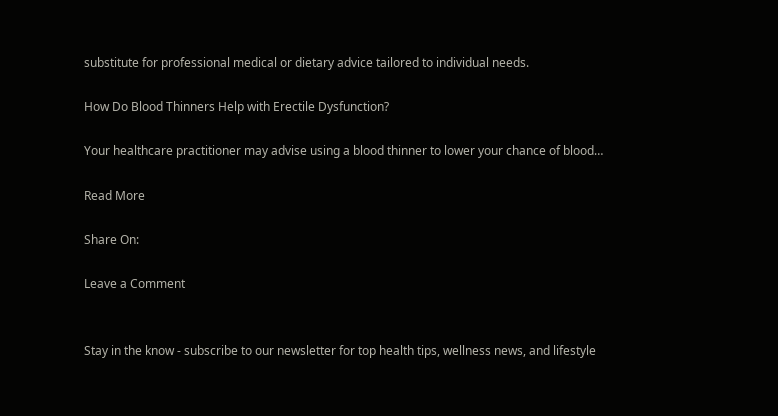substitute for professional medical or dietary advice tailored to individual needs.

How Do Blood Thinners Help with Erectile Dysfunction?

Your healthcare practitioner may advise using a blood thinner to lower your chance of blood…

Read More

Share On:

Leave a Comment


Stay in the know - subscribe to our newsletter for top health tips, wellness news, and lifestyle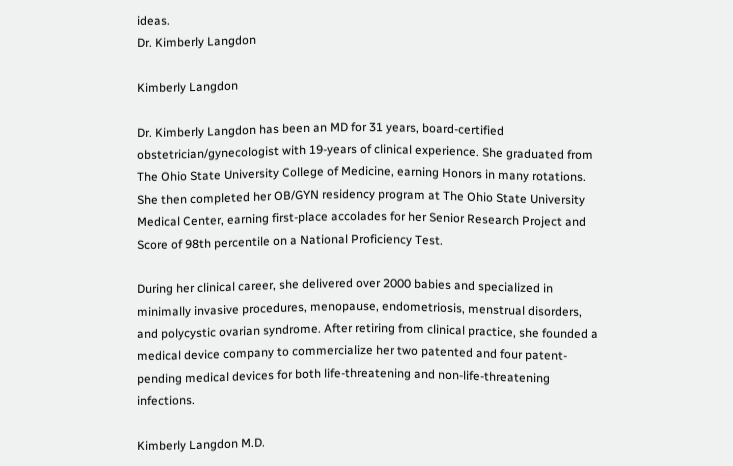ideas.
Dr. Kimberly Langdon

Kimberly Langdon

Dr. Kimberly Langdon has been an MD for 31 years, board-certified obstetrician/gynecologist with 19-years of clinical experience. She graduated from The Ohio State University College of Medicine, earning Honors in many rotations. She then completed her OB/GYN residency program at The Ohio State University Medical Center, earning first-place accolades for her Senior Research Project and Score of 98th percentile on a National Proficiency Test.

During her clinical career, she delivered over 2000 babies and specialized in minimally invasive procedures, menopause, endometriosis, menstrual disorders, and polycystic ovarian syndrome. After retiring from clinical practice, she founded a medical device company to commercialize her two patented and four patent-pending medical devices for both life-threatening and non-life-threatening infections.

Kimberly Langdon M.D.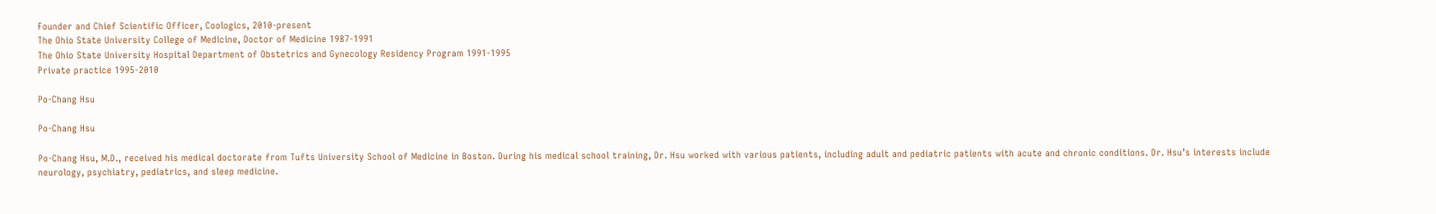Founder and Chief Scientific Officer, Coologics, 2010-present
The Ohio State University College of Medicine, Doctor of Medicine 1987-1991
The Ohio State University Hospital Department of Obstetrics and Gynecology Residency Program 1991-1995
Private practice 1995-2010

Po-Chang Hsu

Po-Chang Hsu

Po-Chang Hsu, M.D., received his medical doctorate from Tufts University School of Medicine in Boston. During his medical school training, Dr. Hsu worked with various patients, including adult and pediatric patients with acute and chronic conditions. Dr. Hsu’s interests include neurology, psychiatry, pediatrics, and sleep medicine.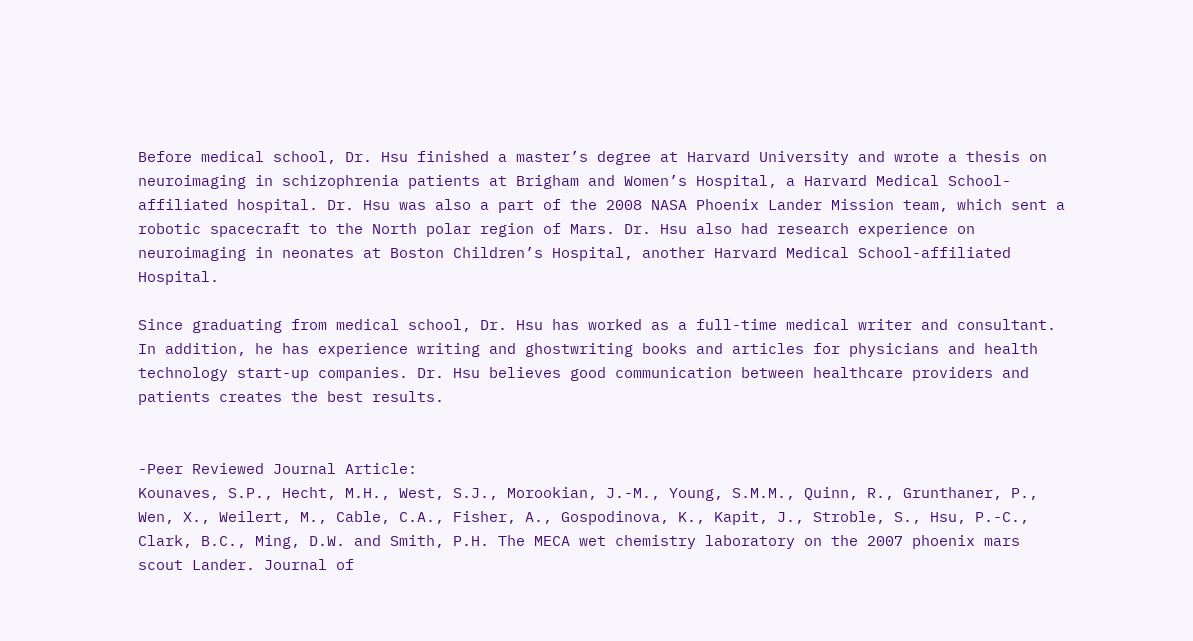Before medical school, Dr. Hsu finished a master’s degree at Harvard University and wrote a thesis on neuroimaging in schizophrenia patients at Brigham and Women’s Hospital, a Harvard Medical School-affiliated hospital. Dr. Hsu was also a part of the 2008 NASA Phoenix Lander Mission team, which sent a robotic spacecraft to the North polar region of Mars. Dr. Hsu also had research experience on neuroimaging in neonates at Boston Children’s Hospital, another Harvard Medical School-affiliated Hospital.

Since graduating from medical school, Dr. Hsu has worked as a full-time medical writer and consultant. In addition, he has experience writing and ghostwriting books and articles for physicians and health technology start-up companies. Dr. Hsu believes good communication between healthcare providers and patients creates the best results.


-Peer Reviewed Journal Article:
Kounaves, S.P., Hecht, M.H., West, S.J., Morookian, J.-M., Young, S.M.M., Quinn, R., Grunthaner, P., Wen, X., Weilert, M., Cable, C.A., Fisher, A., Gospodinova, K., Kapit, J., Stroble, S., Hsu, P.-C., Clark, B.C., Ming, D.W. and Smith, P.H. The MECA wet chemistry laboratory on the 2007 phoenix mars scout Lander. Journal of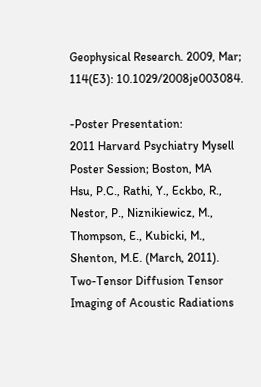Geophysical Research. 2009, Mar; 114(E3): 10.1029/2008je003084.

-Poster Presentation:
2011 Harvard Psychiatry Mysell Poster Session; Boston, MA
Hsu, P.C., Rathi, Y., Eckbo, R., Nestor, P., Niznikiewicz, M., Thompson, E., Kubicki, M., Shenton, M.E. (March, 2011). Two-Tensor Diffusion Tensor Imaging of Acoustic Radiations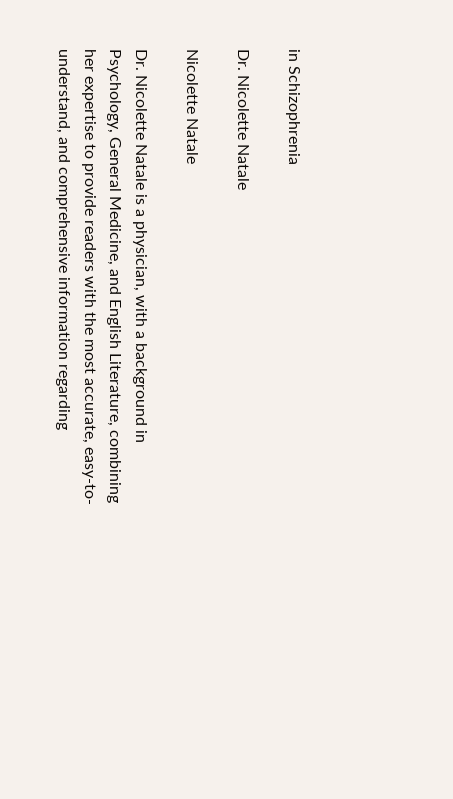in Schizophrenia

Dr. Nicolette Natale

Nicolette Natale

Dr. Nicolette Natale is a physician, with a background in Psychology, General Medicine, and English Literature, combining her expertise to provide readers with the most accurate, easy-to-understand, and comprehensive information regarding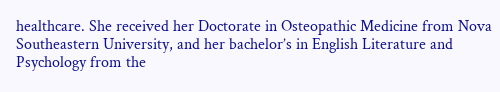healthcare. She received her Doctorate in Osteopathic Medicine from Nova Southeastern University, and her bachelor’s in English Literature and Psychology from the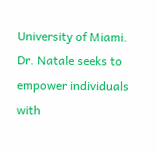University of Miami. Dr. Natale seeks to empower individuals with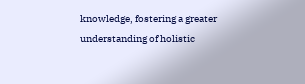knowledge, fostering a greater understanding of holistic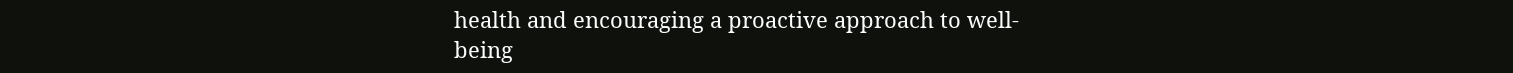health and encouraging a proactive approach to well-being